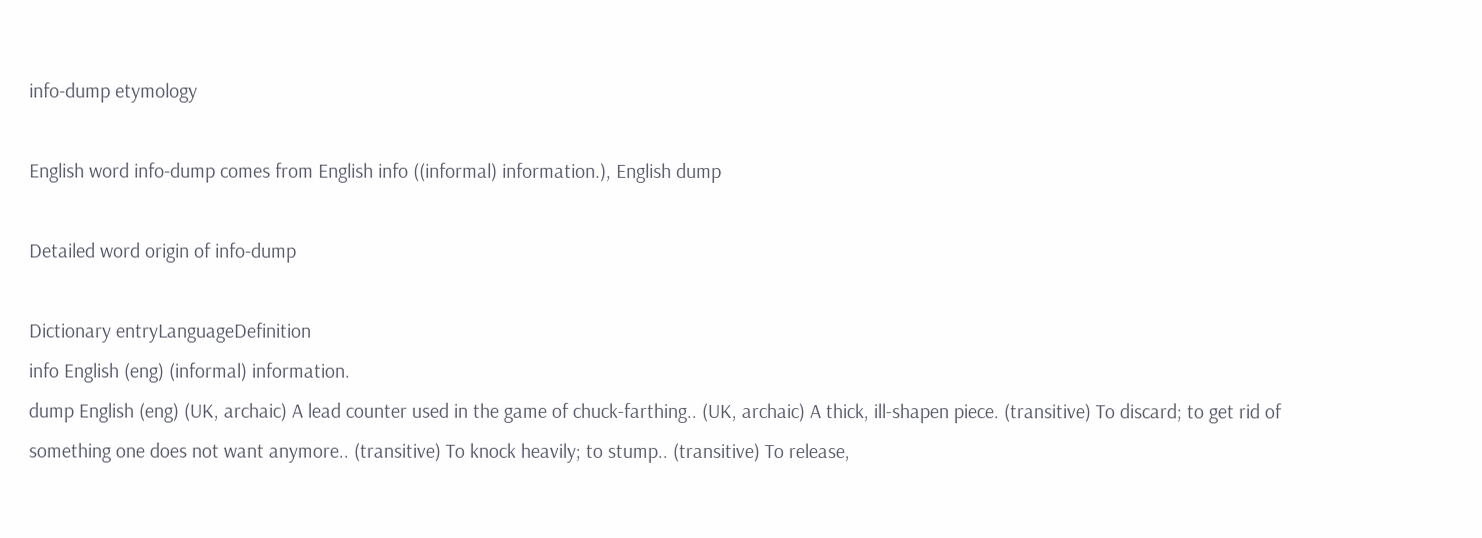info-dump etymology

English word info-dump comes from English info ((informal) information.), English dump

Detailed word origin of info-dump

Dictionary entryLanguageDefinition
info English (eng) (informal) information.
dump English (eng) (UK, archaic) A lead counter used in the game of chuck-farthing.. (UK, archaic) A thick, ill-shapen piece. (transitive) To discard; to get rid of something one does not want anymore.. (transitive) To knock heavily; to stump.. (transitive) To release,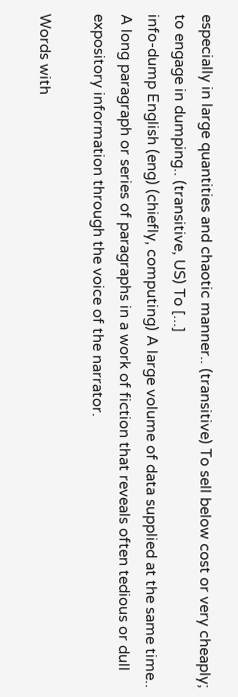especially in large quantities and chaotic manner.. (transitive) To sell below cost or very cheaply; to engage in dumping.. (transitive, US) To [...]
info-dump English (eng) (chiefly, computing) A large volume of data supplied at the same time.. A long paragraph or series of paragraphs in a work of fiction that reveals often tedious or dull expository information through the voice of the narrator.

Words with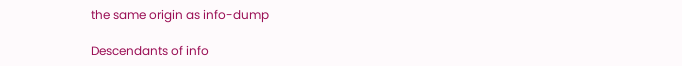the same origin as info-dump

Descendants of info